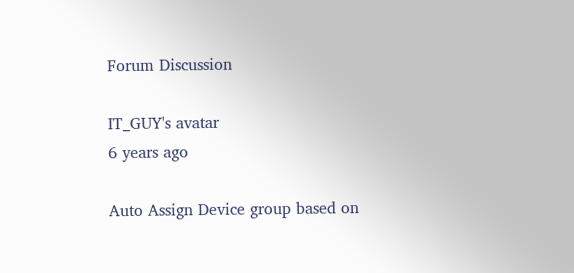Forum Discussion

IT_GUY's avatar
6 years ago

Auto Assign Device group based on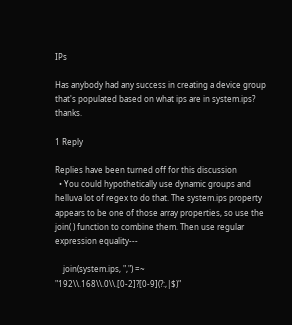IPs

Has anybody had any success in creating a device group that's populated based on what ips are in system.ips? thanks.

1 Reply

Replies have been turned off for this discussion
  • You could hypothetically use dynamic groups and helluva lot of regex to do that. The system.ips property appears to be one of those array properties, so use the join( ) function to combine them. Then use regular expression equality---

    join(system.ips, ",") =~ "192\\.168\\.0\\.[0-2]?[0-9](?:,|$)"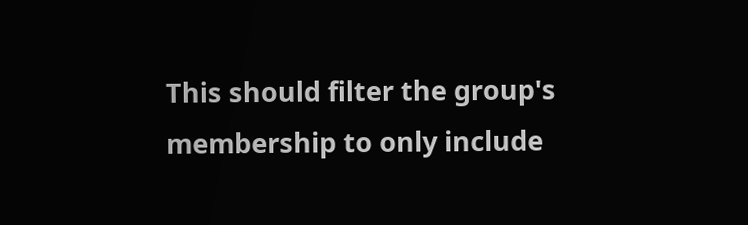This should filter the group's membership to only include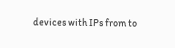devices with IPs from to